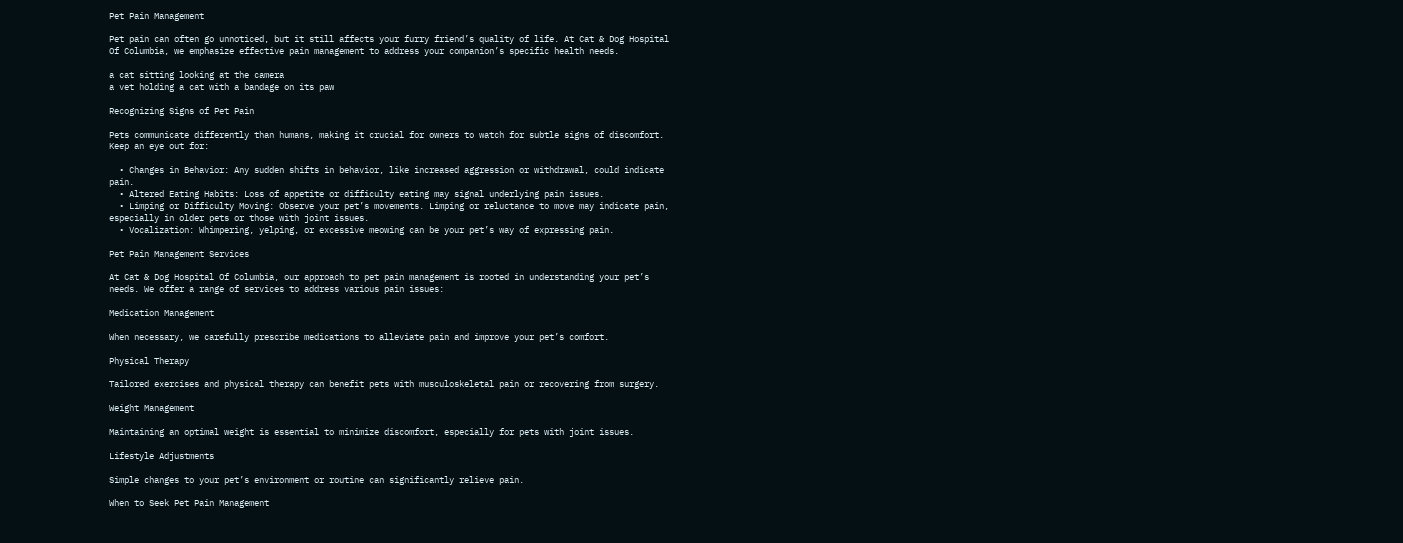Pet Pain Management

Pet pain can often go unnoticed, but it still affects your furry friend’s quality of life. At Cat & Dog Hospital Of Columbia, we emphasize effective pain management to address your companion’s specific health needs.

a cat sitting looking at the camera
a vet holding a cat with a bandage on its paw

Recognizing Signs of Pet Pain

Pets communicate differently than humans, making it crucial for owners to watch for subtle signs of discomfort. Keep an eye out for:

  • Changes in Behavior: Any sudden shifts in behavior, like increased aggression or withdrawal, could indicate pain.
  • Altered Eating Habits: Loss of appetite or difficulty eating may signal underlying pain issues.
  • Limping or Difficulty Moving: Observe your pet’s movements. Limping or reluctance to move may indicate pain, especially in older pets or those with joint issues.
  • Vocalization: Whimpering, yelping, or excessive meowing can be your pet’s way of expressing pain.

Pet Pain Management Services

At Cat & Dog Hospital Of Columbia, our approach to pet pain management is rooted in understanding your pet’s needs. We offer a range of services to address various pain issues:

Medication Management

When necessary, we carefully prescribe medications to alleviate pain and improve your pet’s comfort.

Physical Therapy

Tailored exercises and physical therapy can benefit pets with musculoskeletal pain or recovering from surgery.

Weight Management

Maintaining an optimal weight is essential to minimize discomfort, especially for pets with joint issues.

Lifestyle Adjustments

Simple changes to your pet’s environment or routine can significantly relieve pain.

When to Seek Pet Pain Management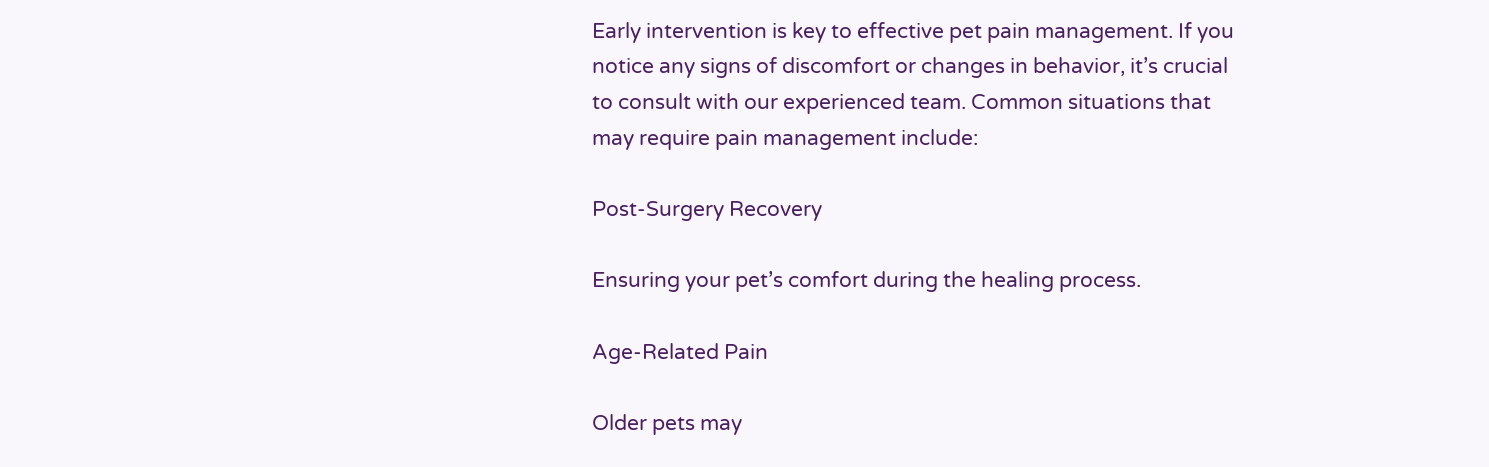Early intervention is key to effective pet pain management. If you notice any signs of discomfort or changes in behavior, it’s crucial to consult with our experienced team. Common situations that may require pain management include:

Post-Surgery Recovery

Ensuring your pet’s comfort during the healing process.

Age-Related Pain

Older pets may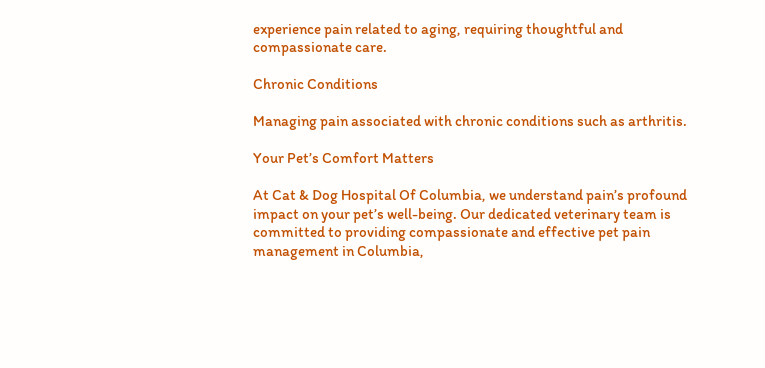experience pain related to aging, requiring thoughtful and compassionate care.

Chronic Conditions

Managing pain associated with chronic conditions such as arthritis.

Your Pet’s Comfort Matters

At Cat & Dog Hospital Of Columbia, we understand pain’s profound impact on your pet’s well-being. Our dedicated veterinary team is committed to providing compassionate and effective pet pain management in Columbia,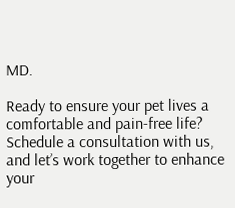MD.

Ready to ensure your pet lives a comfortable and pain-free life? Schedule a consultation with us, and let’s work together to enhance your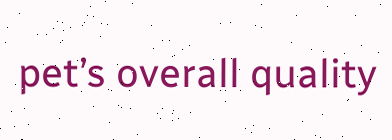pet’s overall quality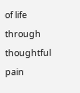of life through thoughtful pain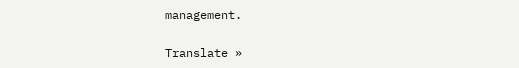management.

Translate »